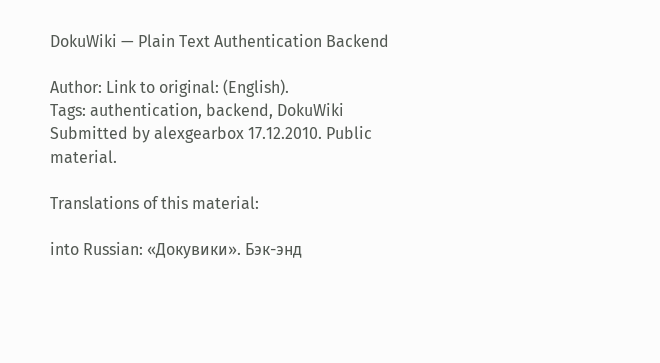DokuWiki — Plain Text Authentication Backend

Author: Link to original: (English).
Tags: authentication, backend, DokuWiki Submitted by alexgearbox 17.12.2010. Public material.

Translations of this material:

into Russian: «Докувики». Бэк-энд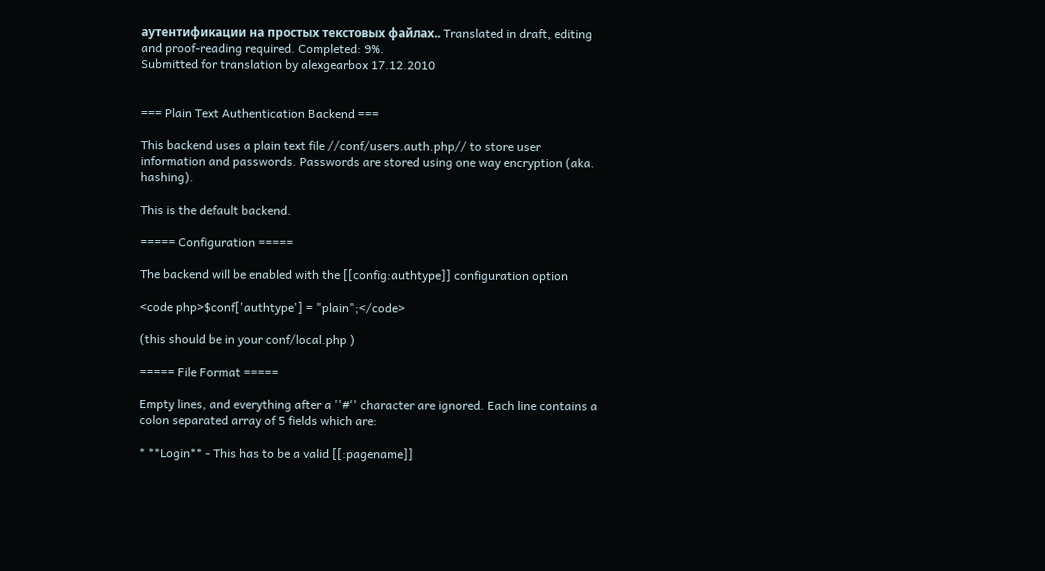аутентификации на простых текстовых файлах.. Translated in draft, editing and proof-reading required. Completed: 9%.
Submitted for translation by alexgearbox 17.12.2010


=== Plain Text Authentication Backend ===

This backend uses a plain text file //conf/users.auth.php// to store user information and passwords. Passwords are stored using one way encryption (aka. hashing).

This is the default backend.

===== Configuration =====

The backend will be enabled with the [[config:authtype]] configuration option

<code php>$conf['authtype'] = "plain";</code>

(this should be in your conf/local.php )

===== File Format =====

Empty lines, and everything after a ''#'' character are ignored. Each line contains a colon separated array of 5 fields which are:

* **Login** - This has to be a valid [[:pagename]]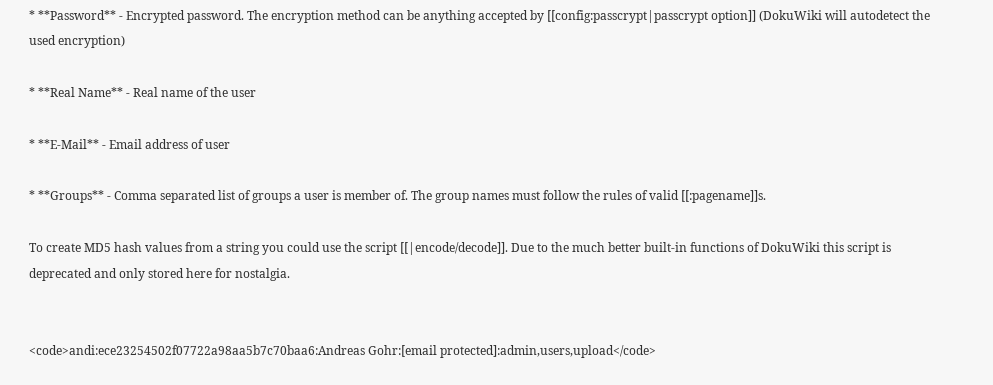* **Password** - Encrypted password. The encryption method can be anything accepted by [[config:passcrypt|passcrypt option]] (DokuWiki will autodetect the used encryption)

* **Real Name** - Real name of the user

* **E-Mail** - Email address of user

* **Groups** - Comma separated list of groups a user is member of. The group names must follow the rules of valid [[:pagename]]s.

To create MD5 hash values from a string you could use the script [[|encode/decode]]. Due to the much better built-in functions of DokuWiki this script is deprecated and only stored here for nostalgia.


<code>andi:ece23254502f07722a98aa5b7c70baa6:Andreas Gohr:[email protected]:admin,users,upload</code>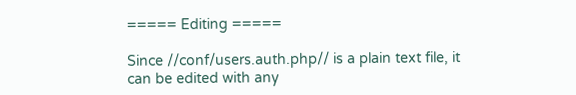===== Editing =====

Since //conf/users.auth.php// is a plain text file, it can be edited with any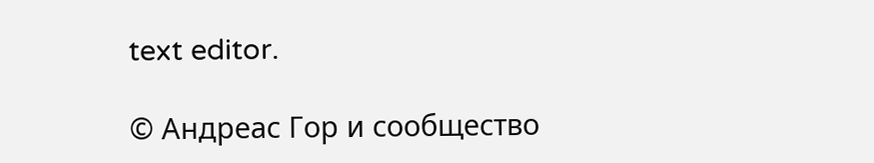text editor.

© Андреас Гор и сообщество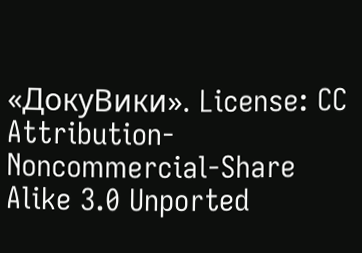«ДокуВики». License: CC Attribution-Noncommercial-Share Alike 3.0 Unported